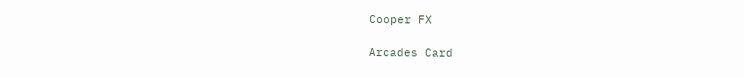Cooper FX

Arcades Card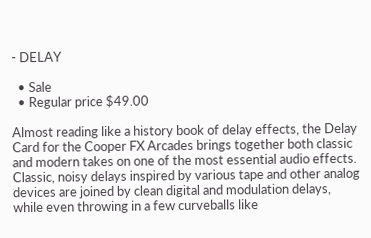- DELAY

  • Sale
  • Regular price $49.00

Almost reading like a history book of delay effects, the Delay Card for the Cooper FX Arcades brings together both classic and modern takes on one of the most essential audio effects. Classic, noisy delays inspired by various tape and other analog devices are joined by clean digital and modulation delays, while even throwing in a few curveballs like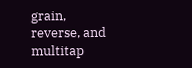grain, reverse, and multitap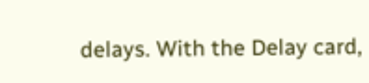delays. With the Delay card,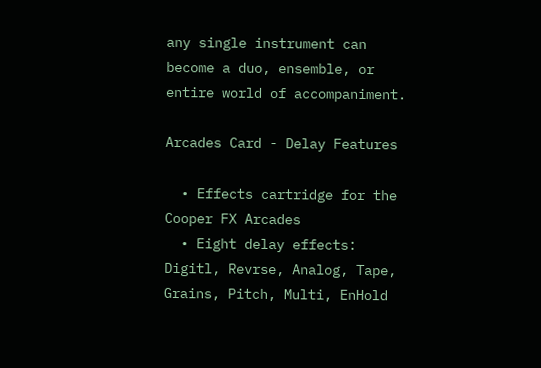any single instrument can become a duo, ensemble, or entire world of accompaniment.

Arcades Card - Delay Features

  • Effects cartridge for the Cooper FX Arcades
  • Eight delay effects: Digitl, Revrse, Analog, Tape, Grains, Pitch, Multi, EnHold